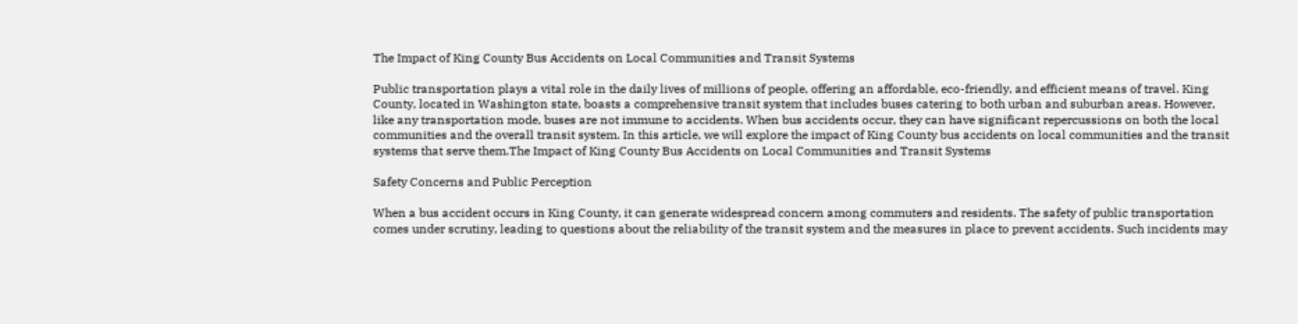The Impact of King County Bus Accidents on Local Communities and Transit Systems

Public transportation plays a vital role in the daily lives of millions of people, offering an affordable, eco-friendly, and efficient means of travel. King County, located in Washington state, boasts a comprehensive transit system that includes buses catering to both urban and suburban areas. However, like any transportation mode, buses are not immune to accidents. When bus accidents occur, they can have significant repercussions on both the local communities and the overall transit system. In this article, we will explore the impact of King County bus accidents on local communities and the transit systems that serve them.The Impact of King County Bus Accidents on Local Communities and Transit Systems

Safety Concerns and Public Perception

When a bus accident occurs in King County, it can generate widespread concern among commuters and residents. The safety of public transportation comes under scrutiny, leading to questions about the reliability of the transit system and the measures in place to prevent accidents. Such incidents may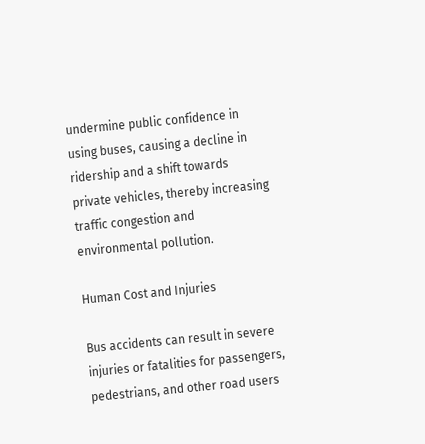undermine public confidence in using buses, causing a decline in ridership and a shift towards private vehicles, thereby increasing traffic congestion and environmental pollution.

Human Cost and Injuries

Bus accidents can result in severe injuries or fatalities for passengers, pedestrians, and other road users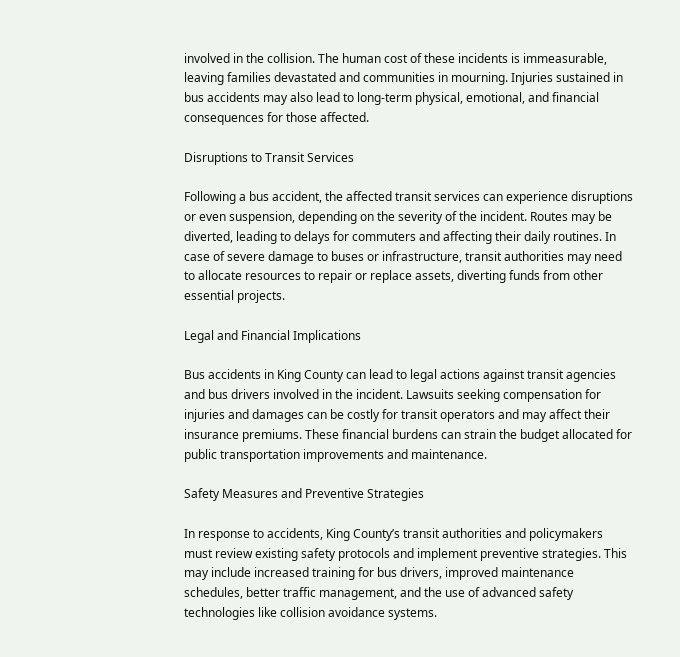involved in the collision. The human cost of these incidents is immeasurable, leaving families devastated and communities in mourning. Injuries sustained in bus accidents may also lead to long-term physical, emotional, and financial consequences for those affected.

Disruptions to Transit Services

Following a bus accident, the affected transit services can experience disruptions or even suspension, depending on the severity of the incident. Routes may be diverted, leading to delays for commuters and affecting their daily routines. In case of severe damage to buses or infrastructure, transit authorities may need to allocate resources to repair or replace assets, diverting funds from other essential projects.

Legal and Financial Implications

Bus accidents in King County can lead to legal actions against transit agencies and bus drivers involved in the incident. Lawsuits seeking compensation for injuries and damages can be costly for transit operators and may affect their insurance premiums. These financial burdens can strain the budget allocated for public transportation improvements and maintenance.

Safety Measures and Preventive Strategies

In response to accidents, King County’s transit authorities and policymakers must review existing safety protocols and implement preventive strategies. This may include increased training for bus drivers, improved maintenance schedules, better traffic management, and the use of advanced safety technologies like collision avoidance systems.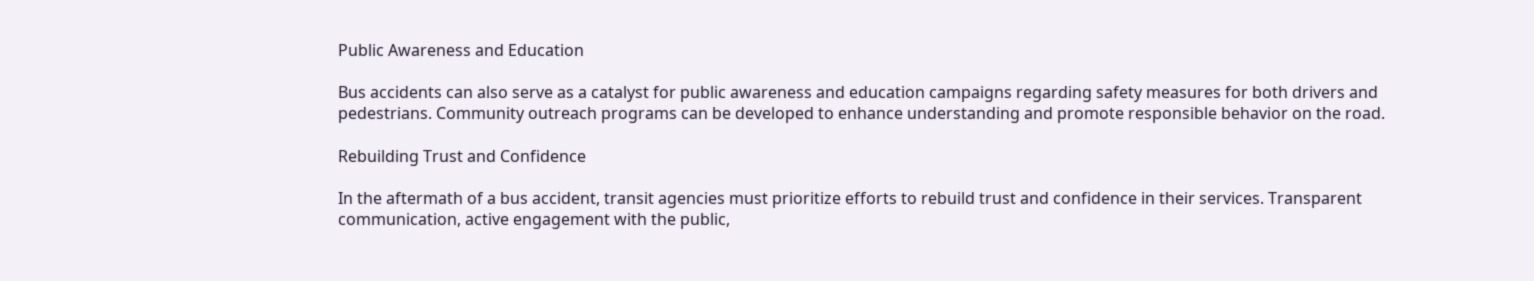Public Awareness and Education

Bus accidents can also serve as a catalyst for public awareness and education campaigns regarding safety measures for both drivers and pedestrians. Community outreach programs can be developed to enhance understanding and promote responsible behavior on the road.

Rebuilding Trust and Confidence

In the aftermath of a bus accident, transit agencies must prioritize efforts to rebuild trust and confidence in their services. Transparent communication, active engagement with the public,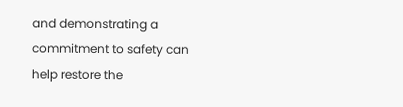and demonstrating a commitment to safety can help restore the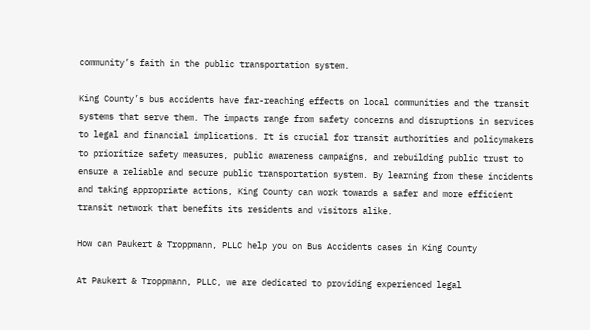community’s faith in the public transportation system.

King County’s bus accidents have far-reaching effects on local communities and the transit systems that serve them. The impacts range from safety concerns and disruptions in services to legal and financial implications. It is crucial for transit authorities and policymakers to prioritize safety measures, public awareness campaigns, and rebuilding public trust to ensure a reliable and secure public transportation system. By learning from these incidents and taking appropriate actions, King County can work towards a safer and more efficient transit network that benefits its residents and visitors alike.

How can Paukert & Troppmann, PLLC help you on Bus Accidents cases in King County

At Paukert & Troppmann, PLLC, we are dedicated to providing experienced legal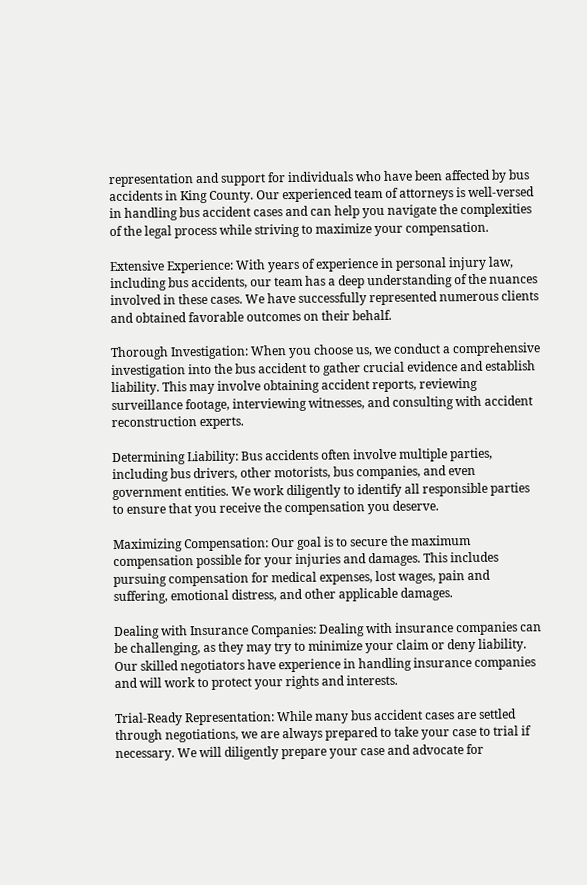representation and support for individuals who have been affected by bus accidents in King County. Our experienced team of attorneys is well-versed in handling bus accident cases and can help you navigate the complexities of the legal process while striving to maximize your compensation.

Extensive Experience: With years of experience in personal injury law, including bus accidents, our team has a deep understanding of the nuances involved in these cases. We have successfully represented numerous clients and obtained favorable outcomes on their behalf.

Thorough Investigation: When you choose us, we conduct a comprehensive investigation into the bus accident to gather crucial evidence and establish liability. This may involve obtaining accident reports, reviewing surveillance footage, interviewing witnesses, and consulting with accident reconstruction experts.

Determining Liability: Bus accidents often involve multiple parties, including bus drivers, other motorists, bus companies, and even government entities. We work diligently to identify all responsible parties to ensure that you receive the compensation you deserve.

Maximizing Compensation: Our goal is to secure the maximum compensation possible for your injuries and damages. This includes pursuing compensation for medical expenses, lost wages, pain and suffering, emotional distress, and other applicable damages.

Dealing with Insurance Companies: Dealing with insurance companies can be challenging, as they may try to minimize your claim or deny liability. Our skilled negotiators have experience in handling insurance companies and will work to protect your rights and interests.

Trial-Ready Representation: While many bus accident cases are settled through negotiations, we are always prepared to take your case to trial if necessary. We will diligently prepare your case and advocate for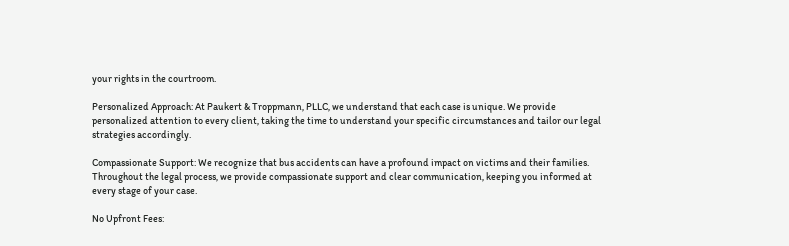your rights in the courtroom.

Personalized Approach: At Paukert & Troppmann, PLLC, we understand that each case is unique. We provide personalized attention to every client, taking the time to understand your specific circumstances and tailor our legal strategies accordingly.

Compassionate Support: We recognize that bus accidents can have a profound impact on victims and their families. Throughout the legal process, we provide compassionate support and clear communication, keeping you informed at every stage of your case.

No Upfront Fees: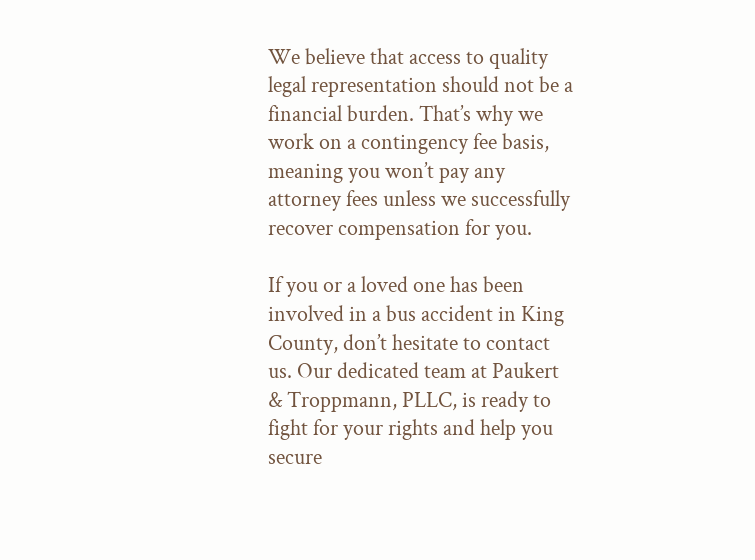We believe that access to quality legal representation should not be a financial burden. That’s why we work on a contingency fee basis, meaning you won’t pay any attorney fees unless we successfully recover compensation for you.

If you or a loved one has been involved in a bus accident in King County, don’t hesitate to contact us. Our dedicated team at Paukert & Troppmann, PLLC, is ready to fight for your rights and help you secure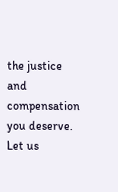the justice and compensation you deserve. Let us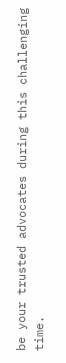be your trusted advocates during this challenging time.